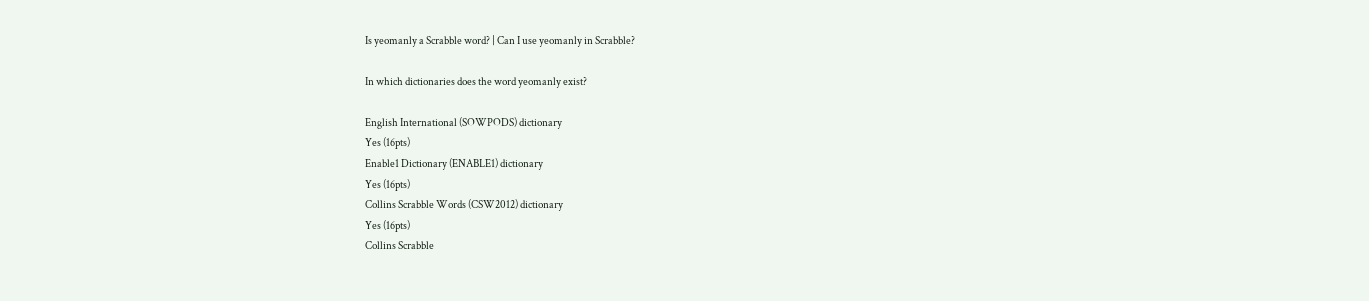Is yeomanly a Scrabble word? | Can I use yeomanly in Scrabble?

In which dictionaries does the word yeomanly exist?

English International (SOWPODS) dictionary
Yes (16pts)
Enable1 Dictionary (ENABLE1) dictionary
Yes (16pts)
Collins Scrabble Words (CSW2012) dictionary
Yes (16pts)
Collins Scrabble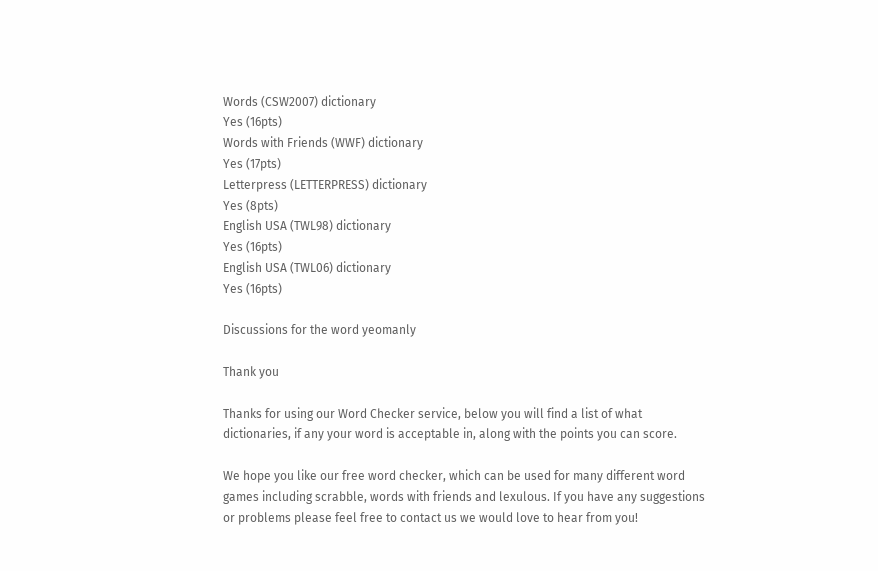Words (CSW2007) dictionary
Yes (16pts)
Words with Friends (WWF) dictionary
Yes (17pts)
Letterpress (LETTERPRESS) dictionary
Yes (8pts)
English USA (TWL98) dictionary
Yes (16pts)
English USA (TWL06) dictionary
Yes (16pts)

Discussions for the word yeomanly

Thank you

Thanks for using our Word Checker service, below you will find a list of what dictionaries, if any your word is acceptable in, along with the points you can score.

We hope you like our free word checker, which can be used for many different word games including scrabble, words with friends and lexulous. If you have any suggestions or problems please feel free to contact us we would love to hear from you!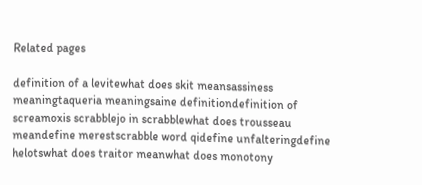Related pages

definition of a levitewhat does skit meansassiness meaningtaqueria meaningsaine definitiondefinition of screamoxis scrabblejo in scrabblewhat does trousseau meandefine merestscrabble word qidefine unfalteringdefine helotswhat does traitor meanwhat does monotony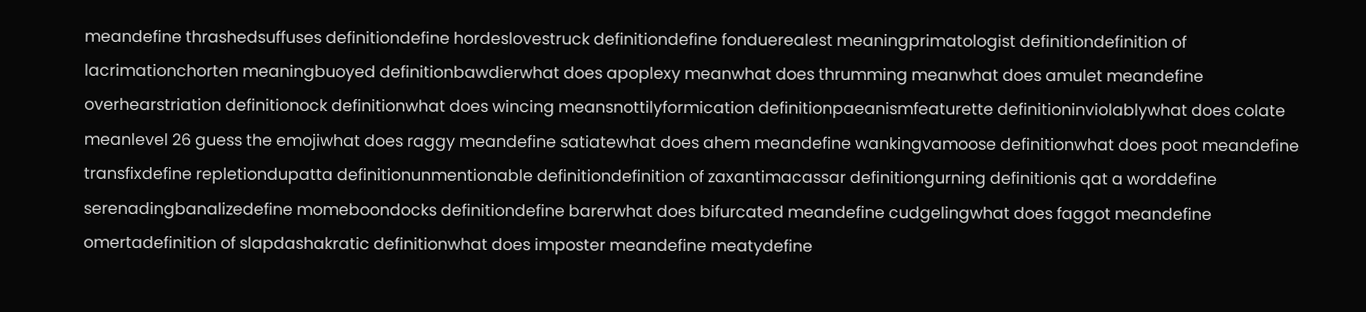meandefine thrashedsuffuses definitiondefine hordeslovestruck definitiondefine fonduerealest meaningprimatologist definitiondefinition of lacrimationchorten meaningbuoyed definitionbawdierwhat does apoplexy meanwhat does thrumming meanwhat does amulet meandefine overhearstriation definitionock definitionwhat does wincing meansnottilyformication definitionpaeanismfeaturette definitioninviolablywhat does colate meanlevel 26 guess the emojiwhat does raggy meandefine satiatewhat does ahem meandefine wankingvamoose definitionwhat does poot meandefine transfixdefine repletiondupatta definitionunmentionable definitiondefinition of zaxantimacassar definitiongurning definitionis qat a worddefine serenadingbanalizedefine momeboondocks definitiondefine barerwhat does bifurcated meandefine cudgelingwhat does faggot meandefine omertadefinition of slapdashakratic definitionwhat does imposter meandefine meatydefine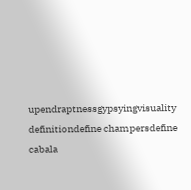upendraptnessgypsyingvisuality definitiondefine champersdefine cabala